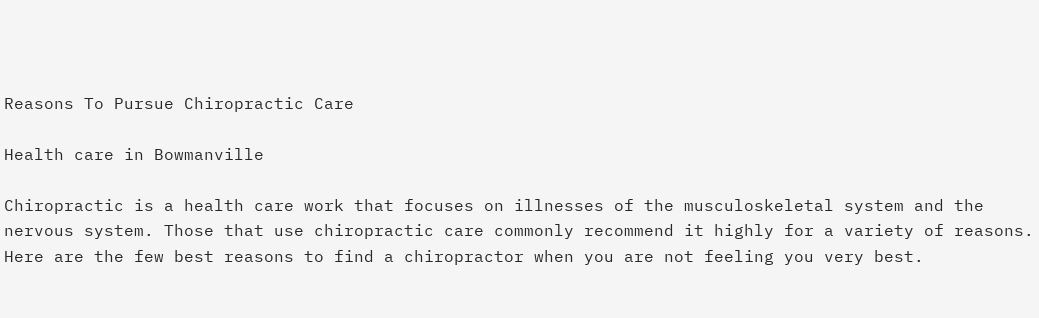Reasons To Pursue Chiropractic Care

Health care in Bowmanville

Chiropractic is a health care work that focuses on illnesses of the musculoskeletal system and the nervous system. Those that use chiropractic care commonly recommend it highly for a variety of reasons. Here are the few best reasons to find a chiropractor when you are not feeling you very best.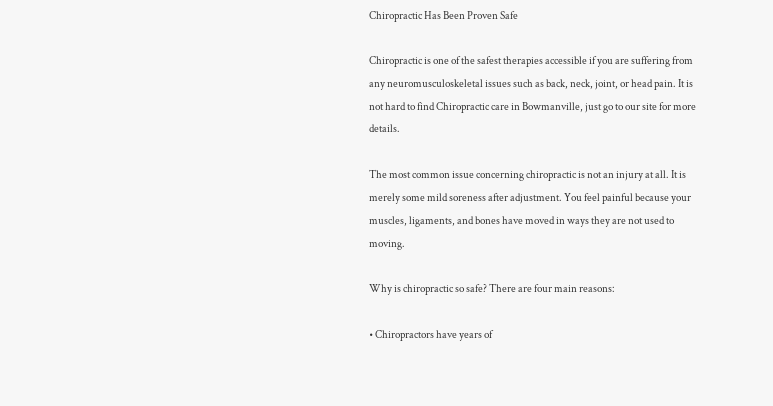Chiropractic Has Been Proven Safe

Chiropractic is one of the safest therapies accessible if you are suffering from any neuromusculoskeletal issues such as back, neck, joint, or head pain. It is not hard to find Chiropractic care in Bowmanville, just go to our site for more details.

The most common issue concerning chiropractic is not an injury at all. It is merely some mild soreness after adjustment. You feel painful because your muscles, ligaments, and bones have moved in ways they are not used to moving.

Why is chiropractic so safe? There are four main reasons:

• Chiropractors have years of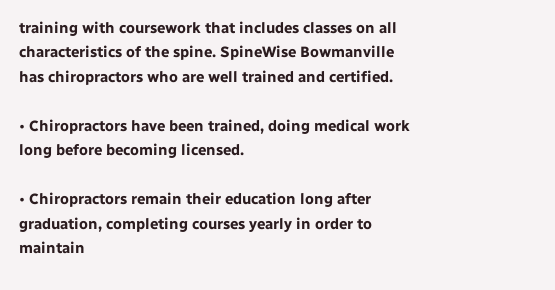training with coursework that includes classes on all characteristics of the spine. SpineWise Bowmanville has chiropractors who are well trained and certified.

• Chiropractors have been trained, doing medical work long before becoming licensed.

• Chiropractors remain their education long after graduation, completing courses yearly in order to maintain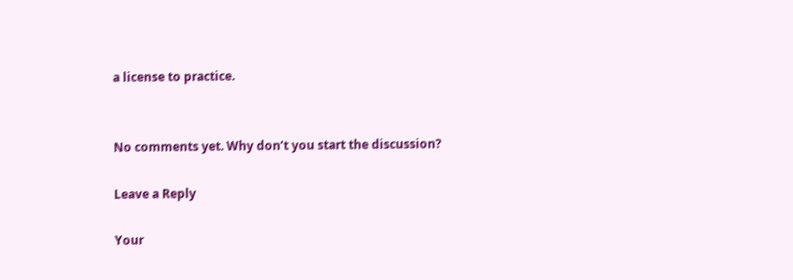a license to practice.


No comments yet. Why don’t you start the discussion?

Leave a Reply

Your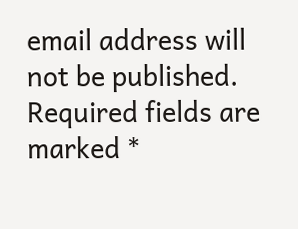email address will not be published. Required fields are marked *